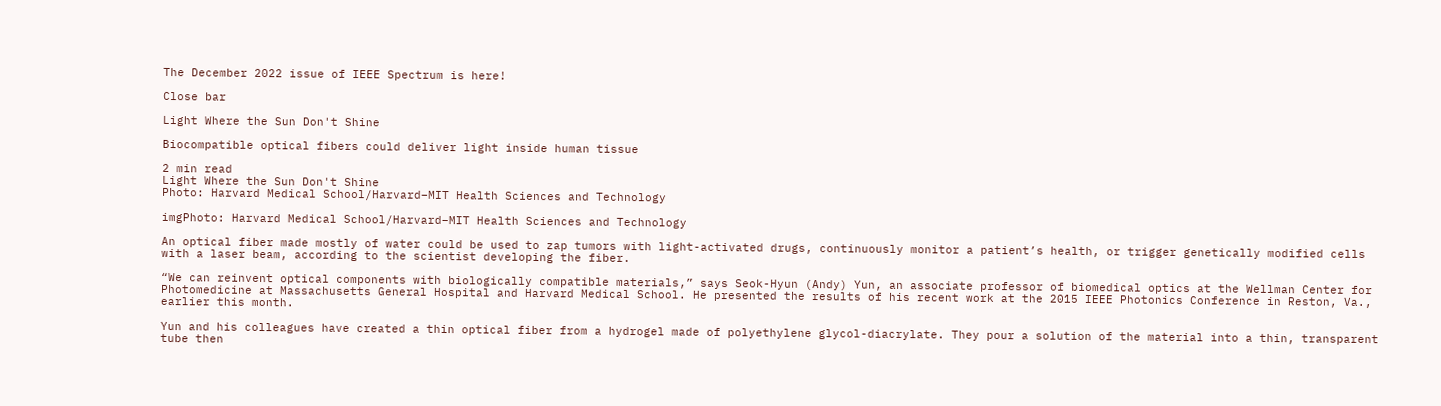The December 2022 issue of IEEE Spectrum is here!

Close bar

Light Where the Sun Don't Shine

Biocompatible optical fibers could deliver light inside human tissue

2 min read
Light Where the Sun Don't Shine
Photo: Harvard Medical School/Harvard–MIT Health Sciences and Technology

imgPhoto: Harvard Medical School/Harvard–MIT Health Sciences and Technology

An optical fiber made mostly of water could be used to zap tumors with light-activated drugs, continuously monitor a patient’s health, or trigger genetically modified cells with a laser beam, according to the scientist developing the fiber.

“We can reinvent optical components with biologically compatible materials,” says Seok-Hyun (Andy) Yun, an associate professor of biomedical optics at the Wellman Center for Photomedicine at Massachusetts General Hospital and Harvard Medical School. He presented the results of his recent work at the 2015 IEEE Photonics Conference in Reston, Va., earlier this month.

Yun and his colleagues have created a thin optical fiber from a hydrogel made of polyethylene glycol-diacrylate. They pour a solution of the material into a thin, transparent tube then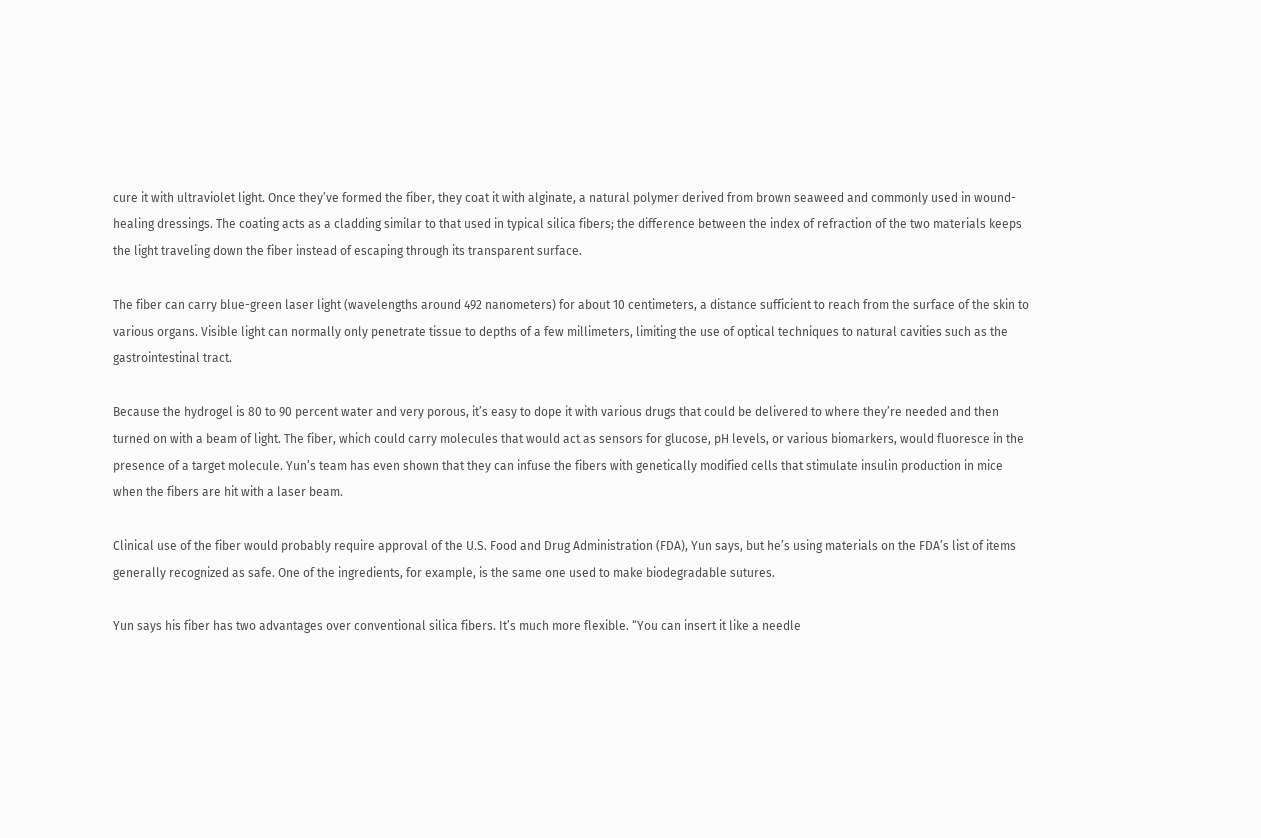cure it with ultraviolet light. Once they’ve formed the fiber, they coat it with alginate, a natural polymer derived from brown seaweed and commonly used in wound-healing dressings. The coating acts as a cladding similar to that used in typical silica fibers; the difference between the index of refraction of the two materials keeps the light traveling down the fiber instead of escaping through its transparent surface.

The fiber can carry blue-green laser light (wavelengths around 492 nanometers) for about 10 centimeters, a distance sufficient to reach from the surface of the skin to various organs. Visible light can normally only penetrate tissue to depths of a few millimeters, limiting the use of optical techniques to natural cavities such as the gastrointestinal tract.

Because the hydrogel is 80 to 90 percent water and very porous, it’s easy to dope it with various drugs that could be delivered to where they’re needed and then turned on with a beam of light. The fiber, which could carry molecules that would act as sensors for glucose, pH levels, or various biomarkers, would fluoresce in the presence of a target molecule. Yun’s team has even shown that they can infuse the fibers with genetically modified cells that stimulate insulin production in mice when the fibers are hit with a laser beam.

Clinical use of the fiber would probably require approval of the U.S. Food and Drug Administration (FDA), Yun says, but he’s using materials on the FDA’s list of items generally recognized as safe. One of the ingredients, for example, is the same one used to make biodegradable sutures.

Yun says his fiber has two advantages over conventional silica fibers. It’s much more flexible. “You can insert it like a needle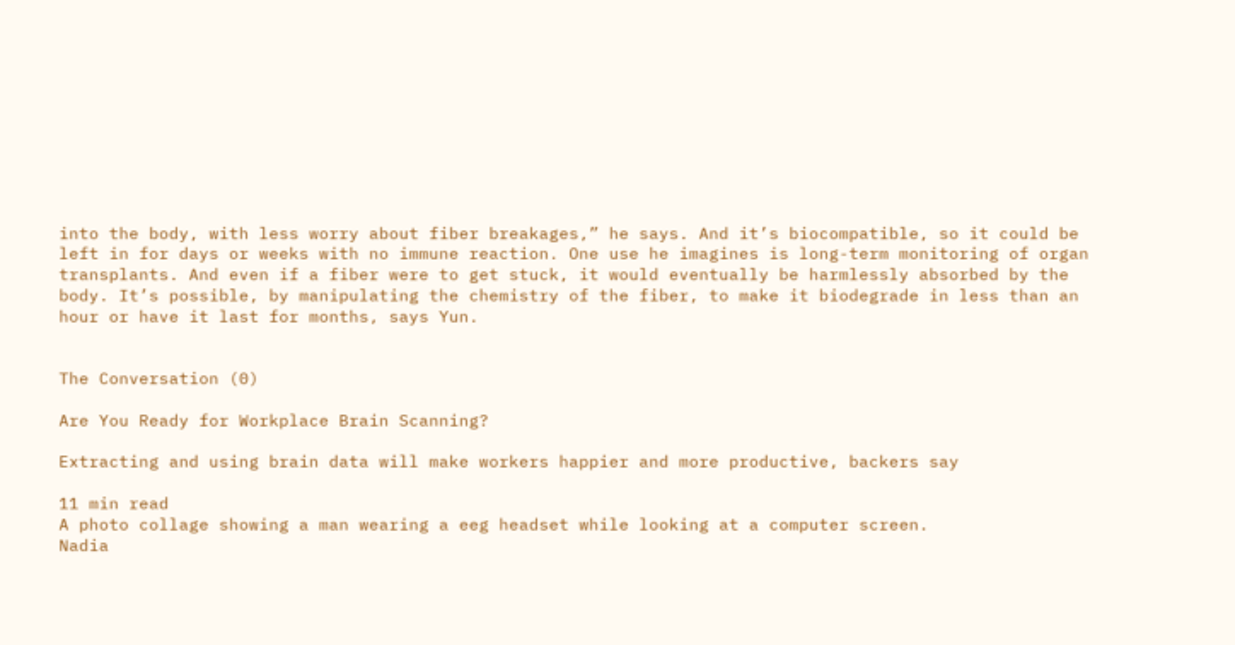into the body, with less worry about fiber breakages,” he says. And it’s biocompatible, so it could be left in for days or weeks with no immune reaction. One use he imagines is long-term monitoring of organ transplants. And even if a fiber were to get stuck, it would eventually be harmlessly absorbed by the body. It’s possible, by manipulating the chemistry of the fiber, to make it biodegrade in less than an hour or have it last for months, says Yun.


The Conversation (0)

Are You Ready for Workplace Brain Scanning?

Extracting and using brain data will make workers happier and more productive, backers say

11 min read
A photo collage showing a man wearing a eeg headset while looking at a computer screen.
Nadia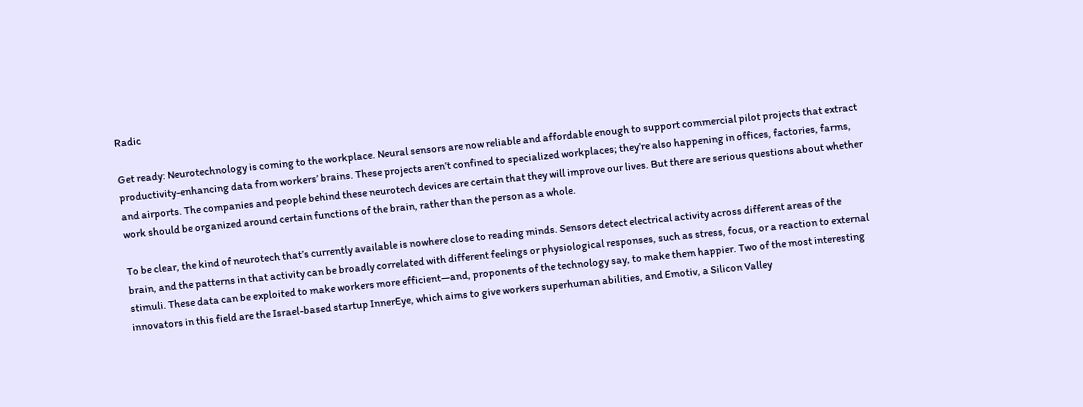Radic

Get ready: Neurotechnology is coming to the workplace. Neural sensors are now reliable and affordable enough to support commercial pilot projects that extract productivity-enhancing data from workers’ brains. These projects aren’t confined to specialized workplaces; they’re also happening in offices, factories, farms, and airports. The companies and people behind these neurotech devices are certain that they will improve our lives. But there are serious questions about whether work should be organized around certain functions of the brain, rather than the person as a whole.

To be clear, the kind of neurotech that’s currently available is nowhere close to reading minds. Sensors detect electrical activity across different areas of the brain, and the patterns in that activity can be broadly correlated with different feelings or physiological responses, such as stress, focus, or a reaction to external stimuli. These data can be exploited to make workers more efficient—and, proponents of the technology say, to make them happier. Two of the most interesting innovators in this field are the Israel-based startup InnerEye, which aims to give workers superhuman abilities, and Emotiv, a Silicon Valley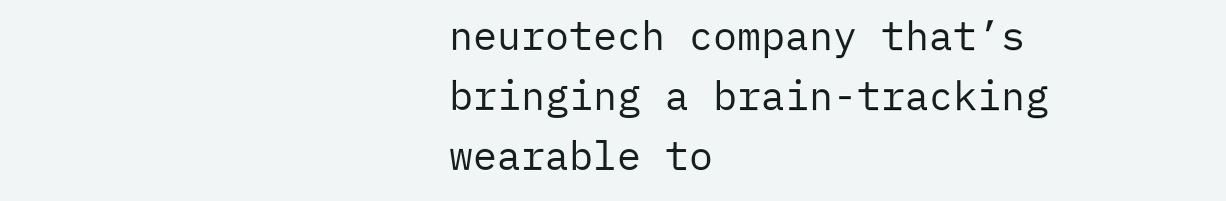neurotech company that’s bringing a brain-tracking wearable to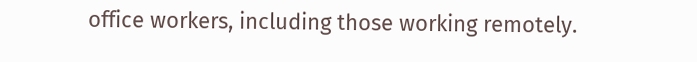office workers, including those working remotely.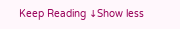Keep Reading ↓Show less